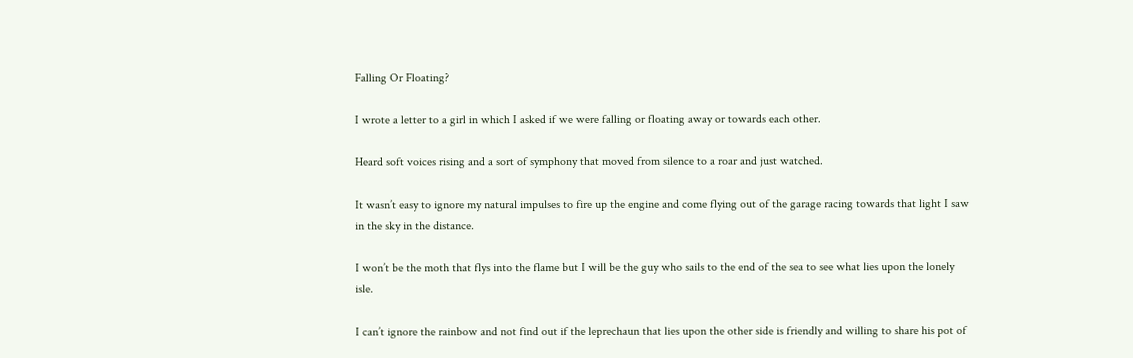Falling Or Floating?

I wrote a letter to a girl in which I asked if we were falling or floating away or towards each other.

Heard soft voices rising and a sort of symphony that moved from silence to a roar and just watched.

It wasn’t easy to ignore my natural impulses to fire up the engine and come flying out of the garage racing towards that light I saw in the sky in the distance.

I won’t be the moth that flys into the flame but I will be the guy who sails to the end of the sea to see what lies upon the lonely isle.

I can’t ignore the rainbow and not find out if the leprechaun that lies upon the other side is friendly and willing to share his pot of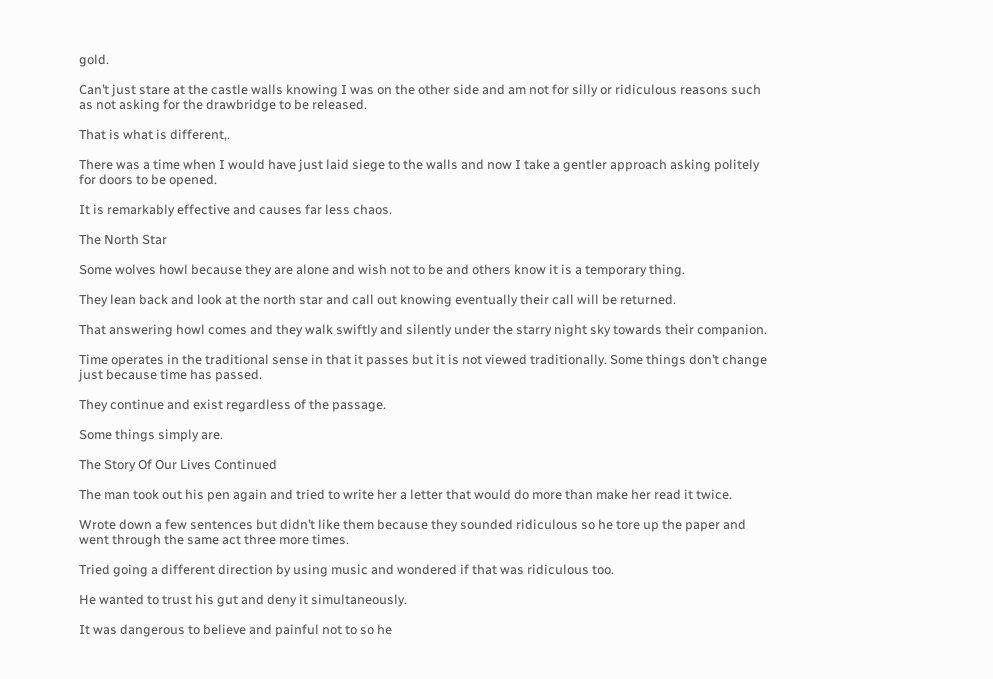gold.

Can’t just stare at the castle walls knowing I was on the other side and am not for silly or ridiculous reasons such as not asking for the drawbridge to be released.

That is what is different,.

There was a time when I would have just laid siege to the walls and now I take a gentler approach asking politely for doors to be opened.

It is remarkably effective and causes far less chaos.

The North Star

Some wolves howl because they are alone and wish not to be and others know it is a temporary thing.

They lean back and look at the north star and call out knowing eventually their call will be returned.

That answering howl comes and they walk swiftly and silently under the starry night sky towards their companion.

Time operates in the traditional sense in that it passes but it is not viewed traditionally. Some things don’t change just because time has passed.

They continue and exist regardless of the passage.

Some things simply are.

The Story Of Our Lives Continued

The man took out his pen again and tried to write her a letter that would do more than make her read it twice.

Wrote down a few sentences but didn’t like them because they sounded ridiculous so he tore up the paper and went through the same act three more times.

Tried going a different direction by using music and wondered if that was ridiculous too.

He wanted to trust his gut and deny it simultaneously.

It was dangerous to believe and painful not to so he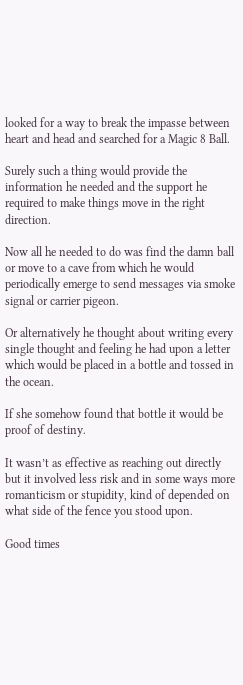looked for a way to break the impasse between heart and head and searched for a Magic 8 Ball.

Surely such a thing would provide the information he needed and the support he required to make things move in the right direction.

Now all he needed to do was find the damn ball or move to a cave from which he would periodically emerge to send messages via smoke signal or carrier pigeon.

Or alternatively he thought about writing every single thought and feeling he had upon a letter which would be placed in a bottle and tossed in the ocean.

If she somehow found that bottle it would be proof of destiny.

It wasn’t as effective as reaching out directly but it involved less risk and in some ways more romanticism or stupidity, kind of depended on what side of the fence you stood upon.

Good times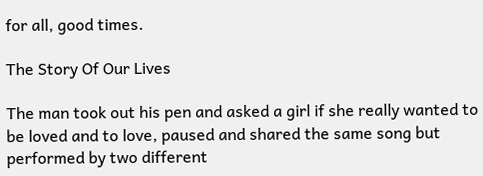for all, good times.

The Story Of Our Lives

The man took out his pen and asked a girl if she really wanted to be loved and to love, paused and shared the same song but performed by two different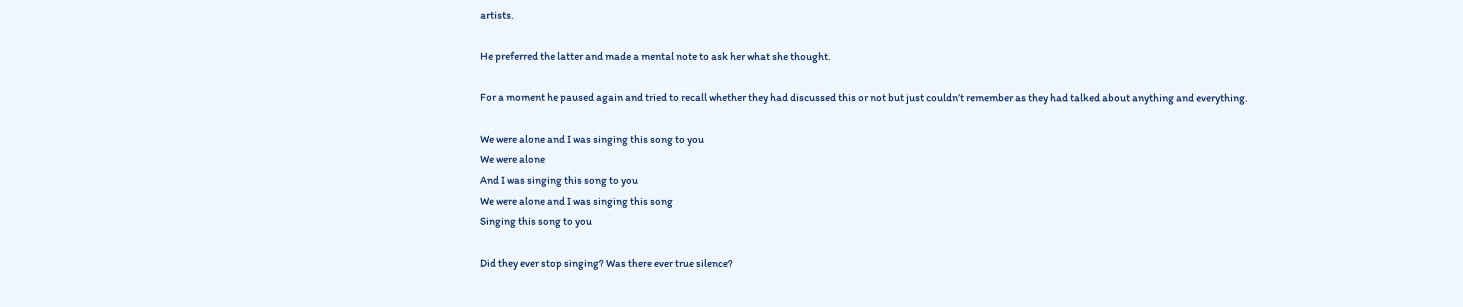artists.

He preferred the latter and made a mental note to ask her what she thought.

For a moment he paused again and tried to recall whether they had discussed this or not but just couldn’t remember as they had talked about anything and everything.

We were alone and I was singing this song to you
We were alone
And I was singing this song to you
We were alone and I was singing this song
Singing this song to you

Did they ever stop singing? Was there ever true silence?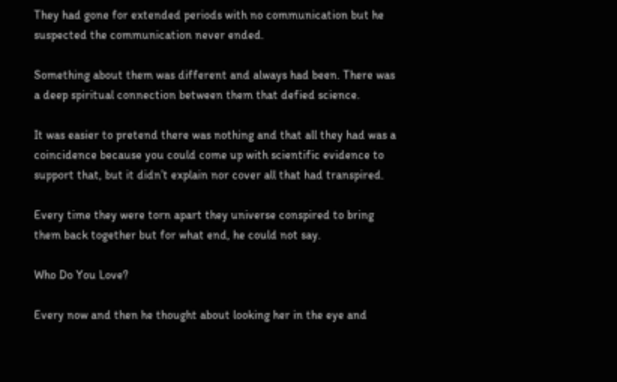They had gone for extended periods with no communication but he suspected the communication never ended.

Something about them was different and always had been. There was a deep spiritual connection between them that defied science.

It was easier to pretend there was nothing and that all they had was a coincidence because you could come up with scientific evidence to support that, but it didn’t explain nor cover all that had transpired.

Every time they were torn apart they universe conspired to bring them back together but for what end, he could not say.

Who Do You Love?

Every now and then he thought about looking her in the eye and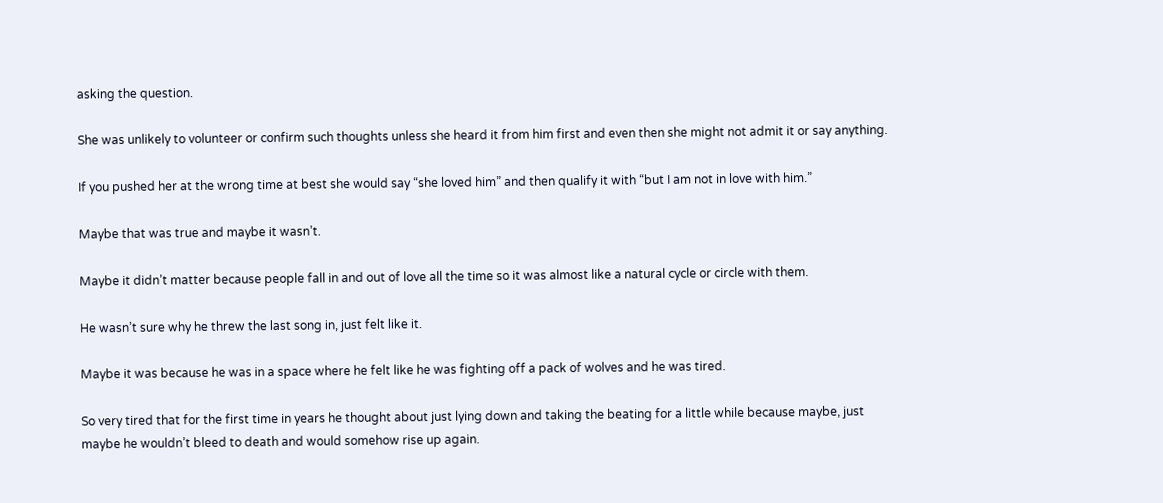asking the question.

She was unlikely to volunteer or confirm such thoughts unless she heard it from him first and even then she might not admit it or say anything.

If you pushed her at the wrong time at best she would say “she loved him” and then qualify it with “but I am not in love with him.”

Maybe that was true and maybe it wasn’t.

Maybe it didn’t matter because people fall in and out of love all the time so it was almost like a natural cycle or circle with them.

He wasn’t sure why he threw the last song in, just felt like it.

Maybe it was because he was in a space where he felt like he was fighting off a pack of wolves and he was tired.

So very tired that for the first time in years he thought about just lying down and taking the beating for a little while because maybe, just maybe he wouldn’t bleed to death and would somehow rise up again.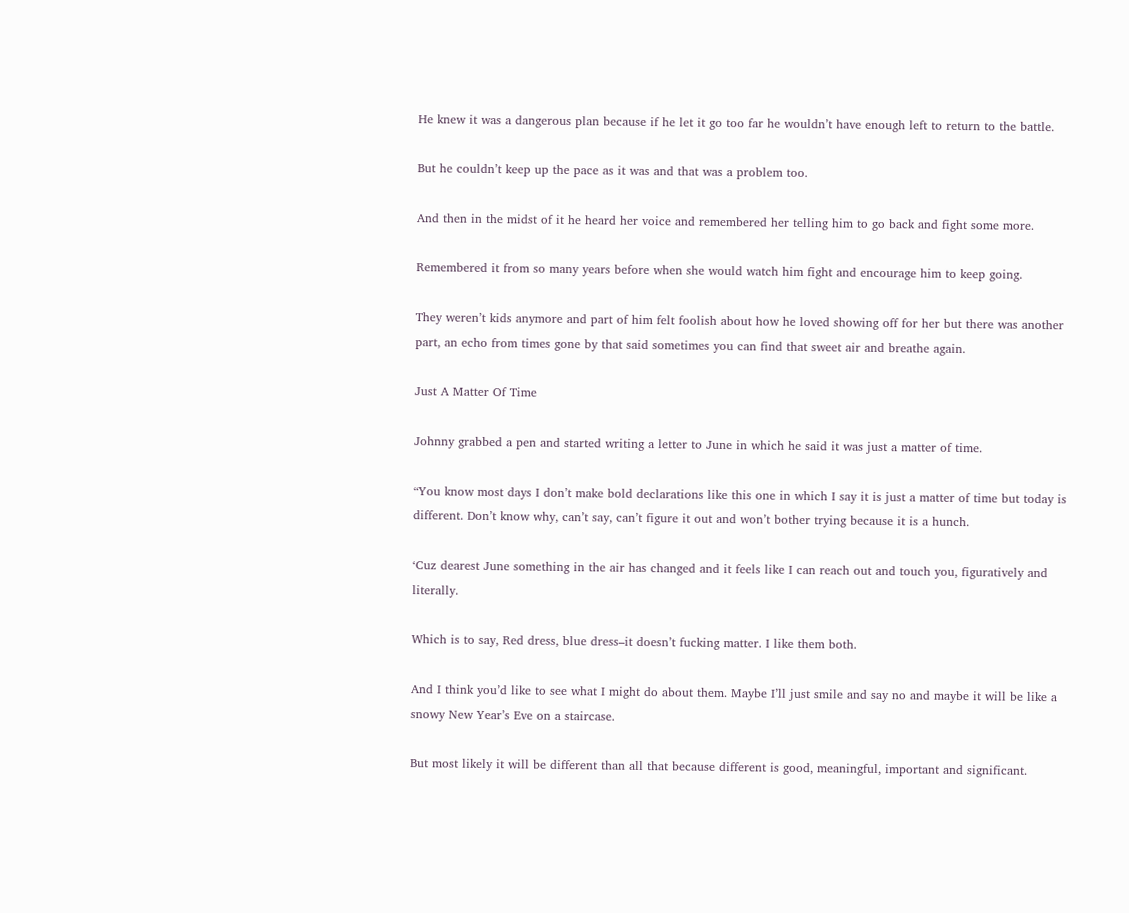He knew it was a dangerous plan because if he let it go too far he wouldn’t have enough left to return to the battle.

But he couldn’t keep up the pace as it was and that was a problem too.

And then in the midst of it he heard her voice and remembered her telling him to go back and fight some more.

Remembered it from so many years before when she would watch him fight and encourage him to keep going.

They weren’t kids anymore and part of him felt foolish about how he loved showing off for her but there was another part, an echo from times gone by that said sometimes you can find that sweet air and breathe again.

Just A Matter Of Time

Johnny grabbed a pen and started writing a letter to June in which he said it was just a matter of time.

“You know most days I don’t make bold declarations like this one in which I say it is just a matter of time but today is different. Don’t know why, can’t say, can’t figure it out and won’t bother trying because it is a hunch.

‘Cuz dearest June something in the air has changed and it feels like I can reach out and touch you, figuratively and literally.

Which is to say, Red dress, blue dress–it doesn’t fucking matter. I like them both.

And I think you’d like to see what I might do about them. Maybe I’ll just smile and say no and maybe it will be like a snowy New Year’s Eve on a staircase.

But most likely it will be different than all that because different is good, meaningful, important and significant.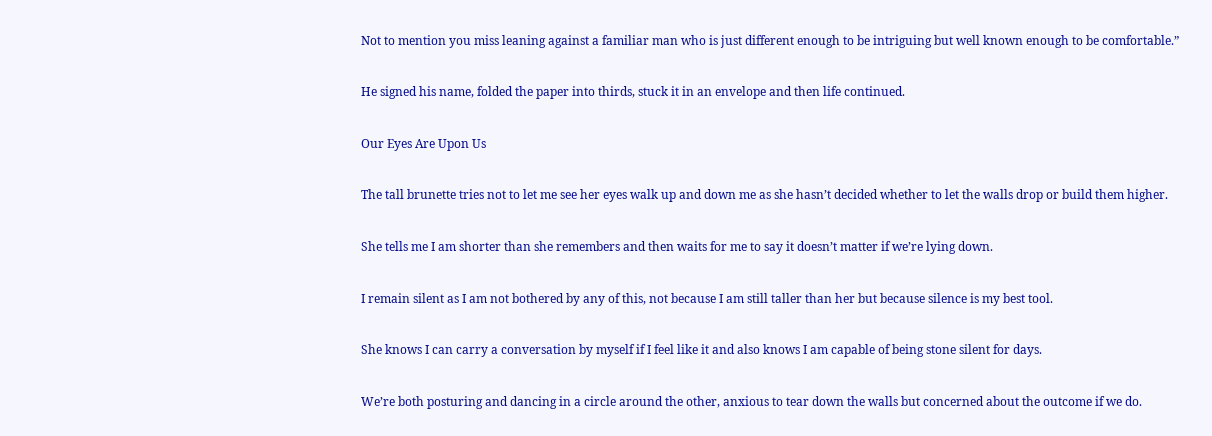Not to mention you miss leaning against a familiar man who is just different enough to be intriguing but well known enough to be comfortable.”

He signed his name, folded the paper into thirds, stuck it in an envelope and then life continued.

Our Eyes Are Upon Us

The tall brunette tries not to let me see her eyes walk up and down me as she hasn’t decided whether to let the walls drop or build them higher.

She tells me I am shorter than she remembers and then waits for me to say it doesn’t matter if we’re lying down.

I remain silent as I am not bothered by any of this, not because I am still taller than her but because silence is my best tool.

She knows I can carry a conversation by myself if I feel like it and also knows I am capable of being stone silent for days.

We’re both posturing and dancing in a circle around the other, anxious to tear down the walls but concerned about the outcome if we do.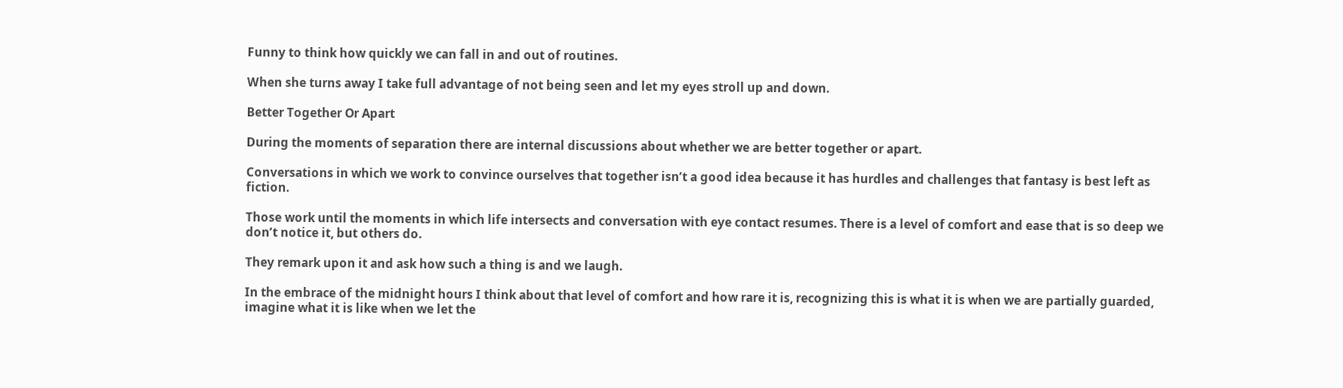Funny to think how quickly we can fall in and out of routines.

When she turns away I take full advantage of not being seen and let my eyes stroll up and down.

Better Together Or Apart

During the moments of separation there are internal discussions about whether we are better together or apart.

Conversations in which we work to convince ourselves that together isn’t a good idea because it has hurdles and challenges that fantasy is best left as fiction.

Those work until the moments in which life intersects and conversation with eye contact resumes. There is a level of comfort and ease that is so deep we don’t notice it, but others do.

They remark upon it and ask how such a thing is and we laugh.

In the embrace of the midnight hours I think about that level of comfort and how rare it is, recognizing this is what it is when we are partially guarded, imagine what it is like when we let the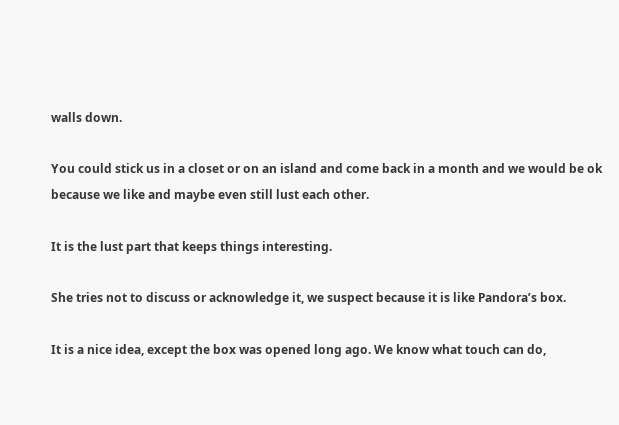walls down.

You could stick us in a closet or on an island and come back in a month and we would be ok because we like and maybe even still lust each other.

It is the lust part that keeps things interesting.

She tries not to discuss or acknowledge it, we suspect because it is like Pandora’s box.

It is a nice idea, except the box was opened long ago. We know what touch can do,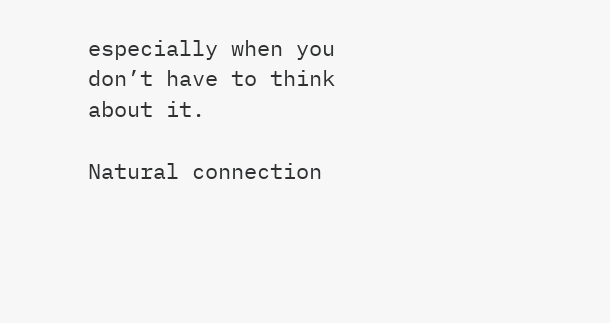especially when you don’t have to think about it.

Natural connection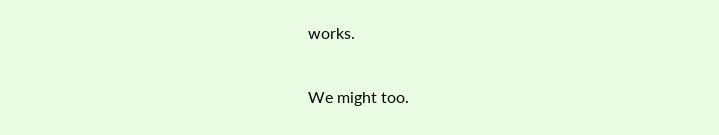works.

We might too.